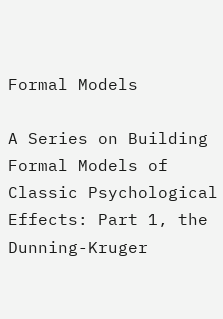Formal Models

A Series on Building Formal Models of Classic Psychological Effects: Part 1, the Dunning-Kruger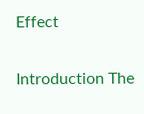Effect

Introduction The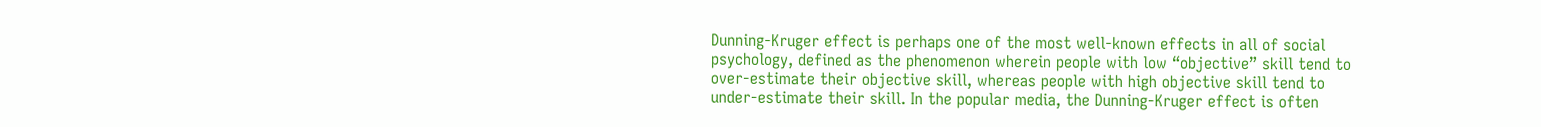Dunning-Kruger effect is perhaps one of the most well-known effects in all of social psychology, defined as the phenomenon wherein people with low “objective” skill tend to over-estimate their objective skill, whereas people with high objective skill tend to under-estimate their skill. In the popular media, the Dunning-Kruger effect is often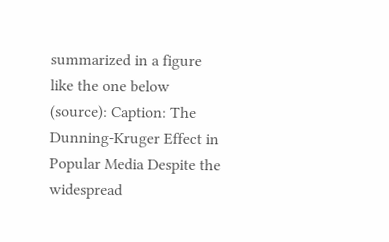summarized in a figure like the one below (source): Caption: The Dunning-Kruger Effect in Popular Media Despite the widespread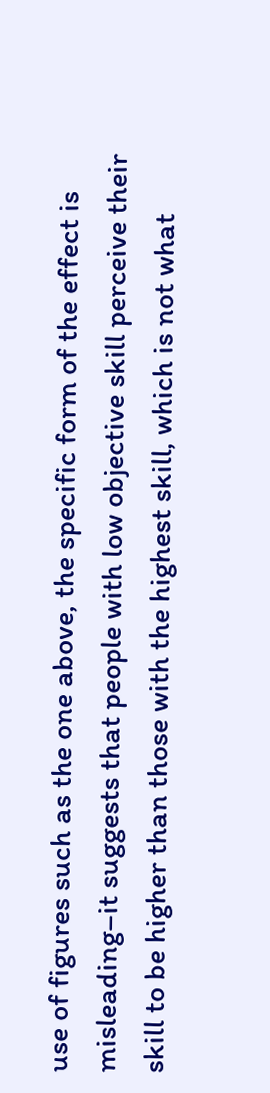use of figures such as the one above, the specific form of the effect is misleading–it suggests that people with low objective skill perceive their skill to be higher than those with the highest skill, which is not what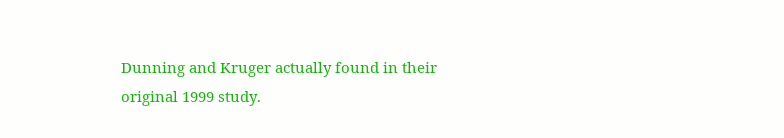Dunning and Kruger actually found in their original 1999 study.